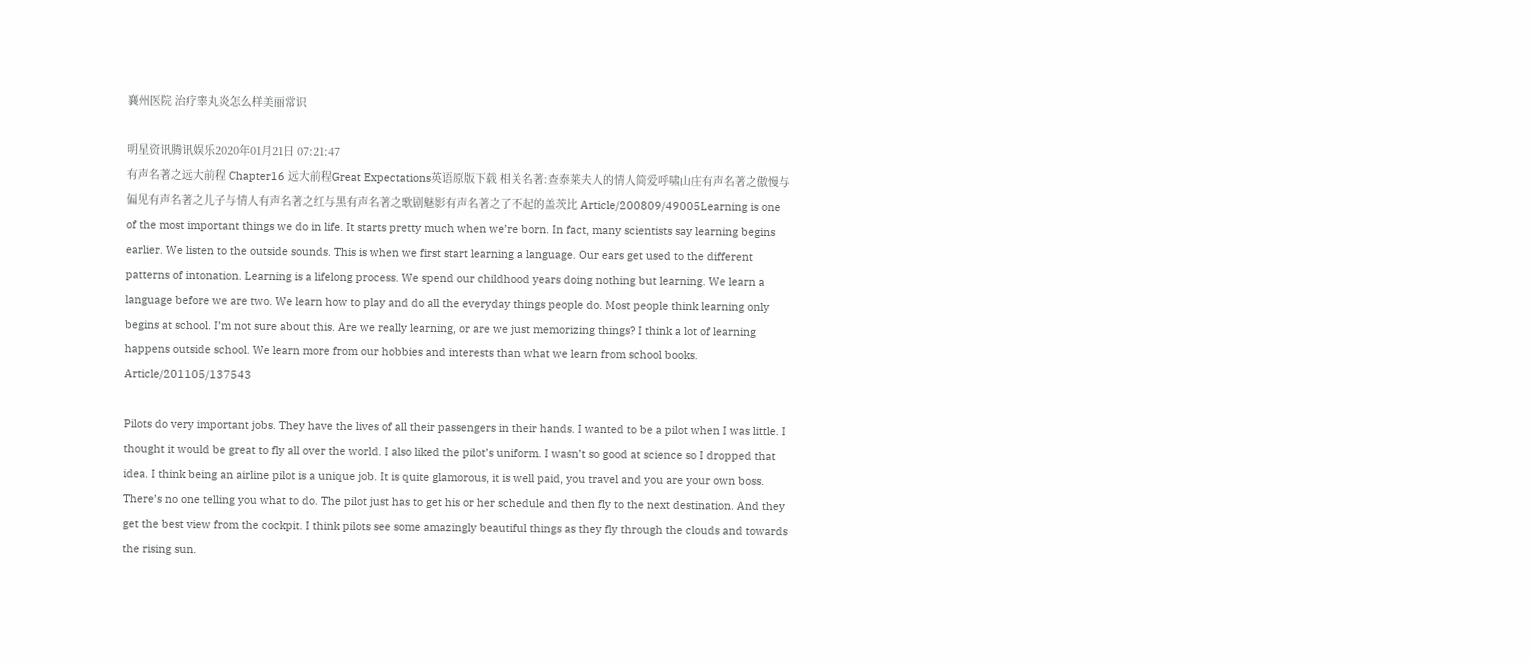襄州医院 治疗睾丸炎怎么样美丽常识

明星资讯腾讯娱乐2020年01月21日 07:21:47
有声名著之远大前程 Chapter16 远大前程Great Expectations英语原版下载 相关名著:查泰莱夫人的情人简爱呼啸山庄有声名著之傲慢与偏见有声名著之儿子与情人有声名著之红与黑有声名著之歌剧魅影有声名著之了不起的盖茨比 Article/200809/49005Learning is one of the most important things we do in life. It starts pretty much when we’re born. In fact, many scientists say learning begins earlier. We listen to the outside sounds. This is when we first start learning a language. Our ears get used to the different patterns of intonation. Learning is a lifelong process. We spend our childhood years doing nothing but learning. We learn a language before we are two. We learn how to play and do all the everyday things people do. Most people think learning only begins at school. I’m not sure about this. Are we really learning, or are we just memorizing things? I think a lot of learning happens outside school. We learn more from our hobbies and interests than what we learn from school books. Article/201105/137543

Pilots do very important jobs. They have the lives of all their passengers in their hands. I wanted to be a pilot when I was little. I thought it would be great to fly all over the world. I also liked the pilot’s uniform. I wasn’t so good at science so I dropped that idea. I think being an airline pilot is a unique job. It is quite glamorous, it is well paid, you travel and you are your own boss. There’s no one telling you what to do. The pilot just has to get his or her schedule and then fly to the next destination. And they get the best view from the cockpit. I think pilots see some amazingly beautiful things as they fly through the clouds and towards the rising sun.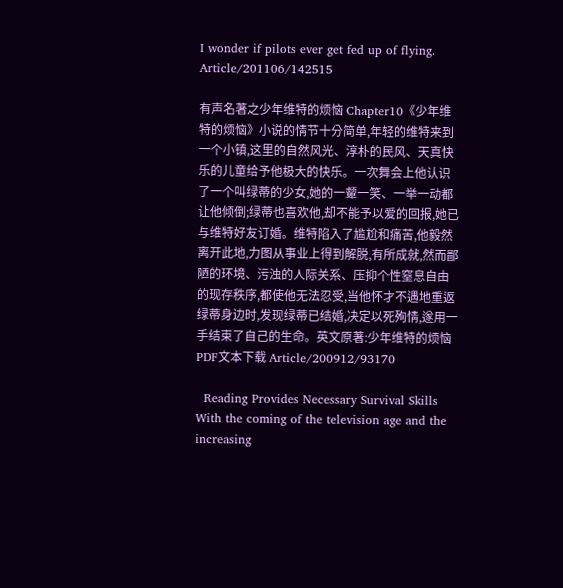I wonder if pilots ever get fed up of flying. Article/201106/142515

有声名著之少年维特的烦恼 Chapter10《少年维特的烦恼》小说的情节十分简单,年轻的维特来到一个小镇,这里的自然风光、淳朴的民风、天真快乐的儿童给予他极大的快乐。一次舞会上他认识了一个叫绿蒂的少女,她的一颦一笑、一举一动都让他倾倒;绿蒂也喜欢他,却不能予以爱的回报,她已与维特好友订婚。维特陷入了尴尬和痛苦,他毅然离开此地,力图从事业上得到解脱,有所成就,然而鄙陋的环境、污浊的人际关系、压抑个性窒息自由的现存秩序,都使他无法忍受,当他怀才不遇地重返绿蒂身边时,发现绿蒂已结婚,决定以死殉情,遂用一手结束了自己的生命。英文原著:少年维特的烦恼PDF文本下载 Article/200912/93170

  Reading Provides Necessary Survival Skills With the coming of the television age and the increasing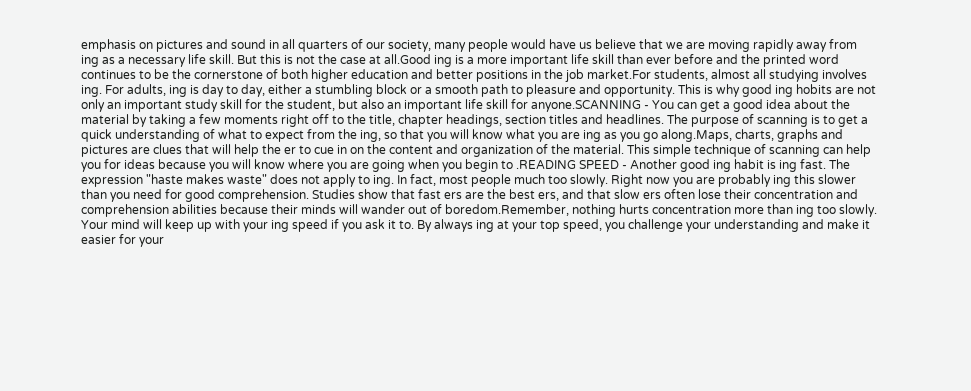emphasis on pictures and sound in all quarters of our society, many people would have us believe that we are moving rapidly away from ing as a necessary life skill. But this is not the case at all.Good ing is a more important life skill than ever before and the printed word continues to be the cornerstone of both higher education and better positions in the job market.For students, almost all studying involves ing. For adults, ing is day to day, either a stumbling block or a smooth path to pleasure and opportunity. This is why good ing hobits are not only an important study skill for the student, but also an important life skill for anyone.SCANNING - You can get a good idea about the material by taking a few moments right off to the title, chapter headings, section titles and headlines. The purpose of scanning is to get a quick understanding of what to expect from the ing, so that you will know what you are ing as you go along.Maps, charts, graphs and pictures are clues that will help the er to cue in on the content and organization of the material. This simple technique of scanning can help you for ideas because you will know where you are going when you begin to .READING SPEED - Another good ing habit is ing fast. The expression "haste makes waste" does not apply to ing. In fact, most people much too slowly. Right now you are probably ing this slower than you need for good comprehension. Studies show that fast ers are the best ers, and that slow ers often lose their concentration and comprehension abilities because their minds will wander out of boredom.Remember, nothing hurts concentration more than ing too slowly. Your mind will keep up with your ing speed if you ask it to. By always ing at your top speed, you challenge your understanding and make it easier for your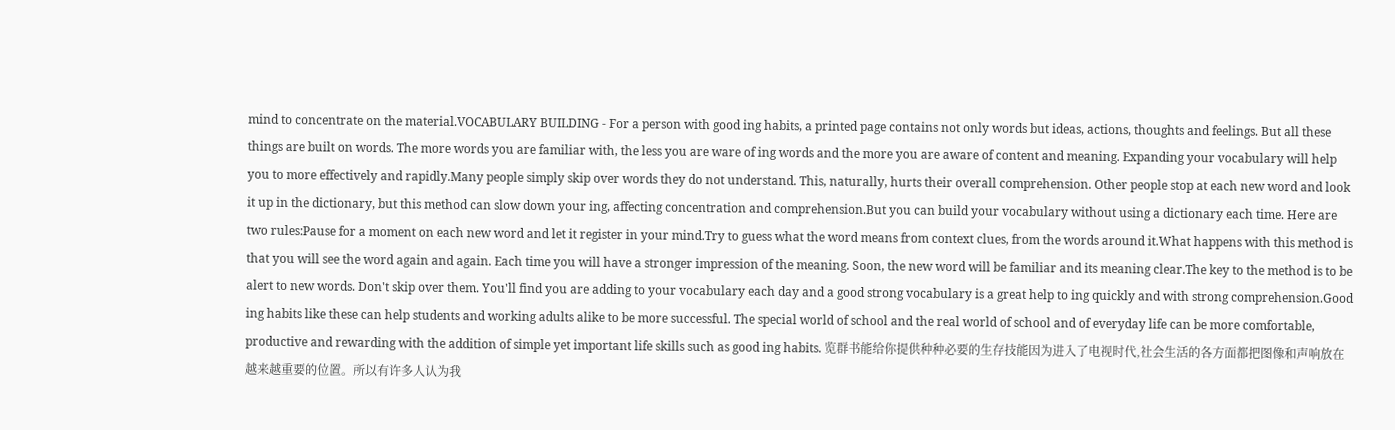mind to concentrate on the material.VOCABULARY BUILDING - For a person with good ing habits, a printed page contains not only words but ideas, actions, thoughts and feelings. But all these things are built on words. The more words you are familiar with, the less you are ware of ing words and the more you are aware of content and meaning. Expanding your vocabulary will help you to more effectively and rapidly.Many people simply skip over words they do not understand. This, naturally, hurts their overall comprehension. Other people stop at each new word and look it up in the dictionary, but this method can slow down your ing, affecting concentration and comprehension.But you can build your vocabulary without using a dictionary each time. Here are two rules:Pause for a moment on each new word and let it register in your mind.Try to guess what the word means from context clues, from the words around it.What happens with this method is that you will see the word again and again. Each time you will have a stronger impression of the meaning. Soon, the new word will be familiar and its meaning clear.The key to the method is to be alert to new words. Don't skip over them. You'll find you are adding to your vocabulary each day and a good strong vocabulary is a great help to ing quickly and with strong comprehension.Good ing habits like these can help students and working adults alike to be more successful. The special world of school and the real world of school and of everyday life can be more comfortable, productive and rewarding with the addition of simple yet important life skills such as good ing habits. 览群书能给你提供种种必要的生存技能因为进入了电视时代,社会生活的各方面都把图像和声响放在越来越重要的位置。所以有许多人认为我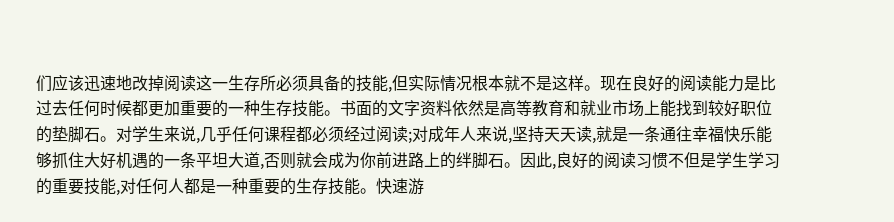们应该迅速地改掉阅读这一生存所必须具备的技能,但实际情况根本就不是这样。现在良好的阅读能力是比过去任何时候都更加重要的一种生存技能。书面的文字资料依然是高等教育和就业市场上能找到较好职位的垫脚石。对学生来说,几乎任何课程都必须经过阅读;对成年人来说,坚持天天读,就是一条通往幸福快乐能够抓住大好机遇的一条平坦大道,否则就会成为你前进路上的绊脚石。因此,良好的阅读习惯不但是学生学习的重要技能,对任何人都是一种重要的生存技能。快速游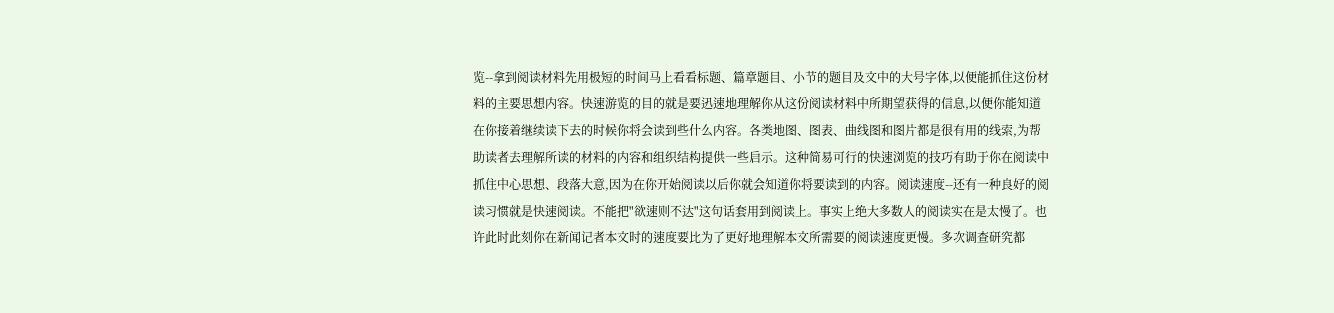览--拿到阅读材料先用极短的时间马上看看标题、篇章题目、小节的题目及文中的大号字体,以便能抓住这份材料的主要思想内容。快速游览的目的就是要迅速地理解你从这份阅读材料中所期望获得的信息,以便你能知道在你接着继续读下去的时候你将会读到些什么内容。各类地图、图表、曲线图和图片都是很有用的线索,为帮助读者去理解所读的材料的内容和组织结构提供一些启示。这种简易可行的快速浏览的技巧有助于你在阅读中抓住中心思想、段落大意,因为在你开始阅读以后你就会知道你将要读到的内容。阅读速度--还有一种良好的阅读习惯就是快速阅读。不能把"欲速则不达"这句话套用到阅读上。事实上绝大多数人的阅读实在是太慢了。也许此时此刻你在新闻记者本文时的速度要比为了更好地理解本文所需要的阅读速度更慢。多次调查研究都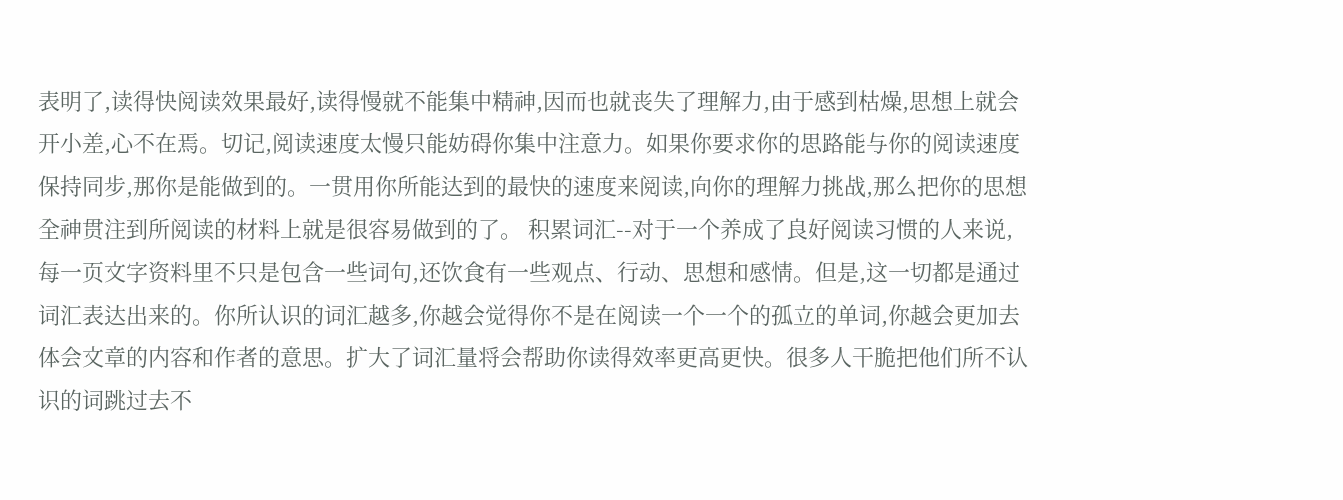表明了,读得快阅读效果最好,读得慢就不能集中精神,因而也就丧失了理解力,由于感到枯燥,思想上就会开小差,心不在焉。切记,阅读速度太慢只能妨碍你集中注意力。如果你要求你的思路能与你的阅读速度保持同步,那你是能做到的。一贯用你所能达到的最快的速度来阅读,向你的理解力挑战,那么把你的思想全神贯注到所阅读的材料上就是很容易做到的了。 积累词汇--对于一个养成了良好阅读习惯的人来说,每一页文字资料里不只是包含一些词句,还饮食有一些观点、行动、思想和感情。但是,这一切都是通过词汇表达出来的。你所认识的词汇越多,你越会觉得你不是在阅读一个一个的孤立的单词,你越会更加去体会文章的内容和作者的意思。扩大了词汇量将会帮助你读得效率更高更快。很多人干脆把他们所不认识的词跳过去不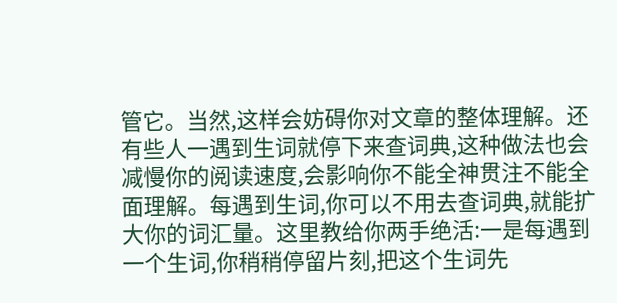管它。当然,这样会妨碍你对文章的整体理解。还有些人一遇到生词就停下来查词典,这种做法也会减慢你的阅读速度,会影响你不能全神贯注不能全面理解。每遇到生词,你可以不用去查词典,就能扩大你的词汇量。这里教给你两手绝活:一是每遇到一个生词,你稍稍停留片刻,把这个生词先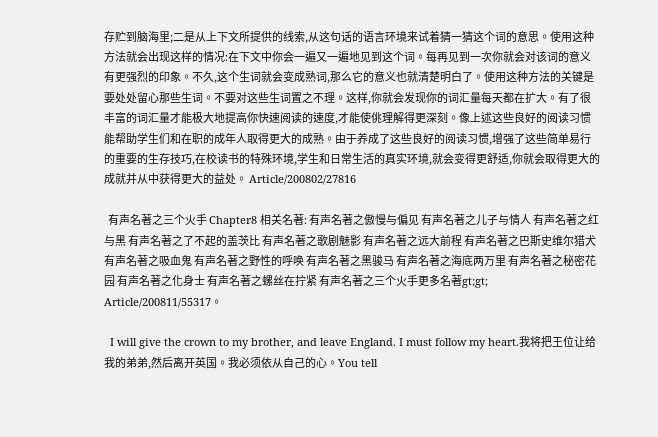存贮到脑海里;二是从上下文所提供的线索,从这句话的语言环境来试着猜一猜这个词的意思。使用这种方法就会出现这样的情况:在下文中你会一遍又一遍地见到这个词。每再见到一次你就会对该词的意义有更强烈的印象。不久,这个生词就会变成熟词,那么它的意义也就清楚明白了。使用这种方法的关键是要处处留心那些生词。不要对这些生词置之不理。这样,你就会发现你的词汇量每天都在扩大。有了很丰富的词汇量才能极大地提高你快速阅读的速度,才能使佻理解得更深刻。像上述这些良好的阅读习惯能帮助学生们和在职的成年人取得更大的成熟。由于养成了这些良好的阅读习惯,增强了这些简单易行的重要的生存技巧,在校读书的特殊环境,学生和日常生活的真实环境,就会变得更舒适,你就会取得更大的成就并从中获得更大的益处。 Article/200802/27816

  有声名著之三个火手 Chapter8 相关名著: 有声名著之傲慢与偏见 有声名著之儿子与情人 有声名著之红与黑 有声名著之了不起的盖茨比 有声名著之歌剧魅影 有声名著之远大前程 有声名著之巴斯史维尔猎犬 有声名著之吸血鬼 有声名著之野性的呼唤 有声名著之黑骏马 有声名著之海底两万里 有声名著之秘密花园 有声名著之化身士 有声名著之螺丝在拧紧 有声名著之三个火手更多名著gt;gt; Article/200811/55317。

  I will give the crown to my brother, and leave England. I must follow my heart.我将把王位让给我的弟弟,然后离开英国。我必须依从自己的心。You tell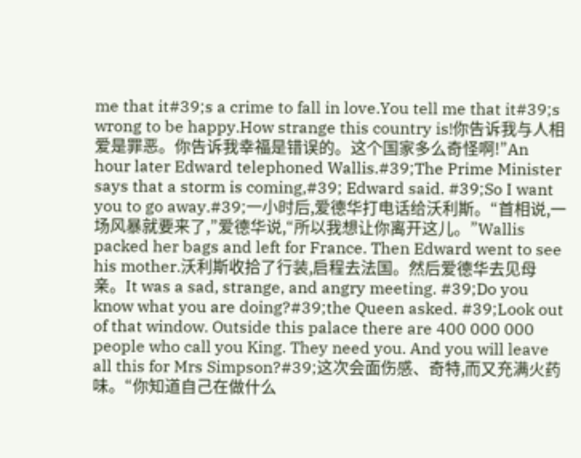me that it#39;s a crime to fall in love.You tell me that it#39;s wrong to be happy.How strange this country is!你告诉我与人相爱是罪恶。你告诉我幸福是错误的。这个国家多么奇怪啊!”An hour later Edward telephoned Wallis.#39;The Prime Minister says that a storm is coming,#39; Edward said. #39;So I want you to go away.#39;一小时后,爱德华打电话给沃利斯。“首相说,一场风暴就要来了,”爱德华说,“所以我想让你离开这儿。”Wallis packed her bags and left for France. Then Edward went to see his mother.沃利斯收拾了行装,启程去法国。然后爱德华去见母亲。It was a sad, strange, and angry meeting. #39;Do you know what you are doing?#39;the Queen asked. #39;Look out of that window. Outside this palace there are 400 000 000 people who call you King. They need you. And you will leave all this for Mrs Simpson?#39;这次会面伤感、奇特,而又充满火药味。“你知道自己在做什么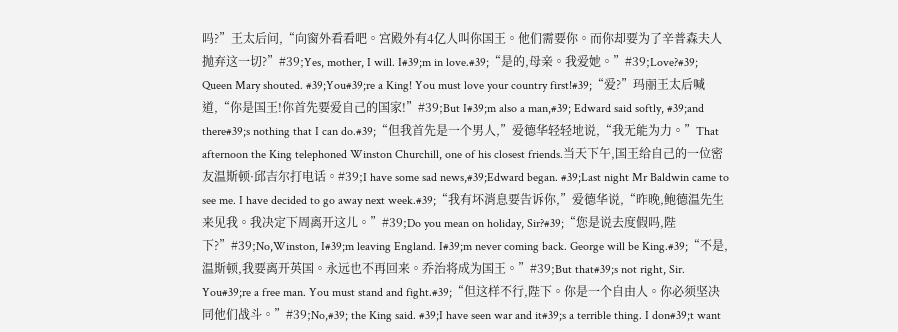吗?”王太后问,“向窗外看看吧。宫殿外有4亿人叫你国王。他们需要你。而你却要为了辛普森夫人抛弃这一切?”#39;Yes, mother, I will. I#39;m in love.#39;“是的,母亲。我爱她。”#39;Love?#39; Queen Mary shouted. #39;You#39;re a King! You must love your country first!#39;“爱?”玛丽王太后喊道,“你是国王!你首先要爱自己的国家!”#39;But I#39;m also a man,#39; Edward said softly, #39;and there#39;s nothing that I can do.#39;“但我首先是一个男人,”爱德华轻轻地说,“我无能为力。”That afternoon the King telephoned Winston Churchill, one of his closest friends.当天下午,国王给自己的一位密友温斯顿·邱吉尔打电话。#39;I have some sad news,#39;Edward began. #39;Last night Mr Baldwin came to see me. I have decided to go away next week.#39;“我有坏消息要告诉你,”爱德华说,“昨晚,鲍德温先生来见我。我决定下周离开这儿。”#39;Do you mean on holiday, Sir?#39;“您是说去度假吗,陛下?”#39;No,Winston, I#39;m leaving England. I#39;m never coming back. George will be King.#39;“不是,温斯顿,我要离开英国。永远也不再回来。乔治将成为国王。”#39;But that#39;s not right, Sir. You#39;re a free man. You must stand and fight.#39;“但这样不行,陛下。你是一个自由人。你必须坚决同他们战斗。”#39;No,#39; the King said. #39;I have seen war and it#39;s a terrible thing. I don#39;t want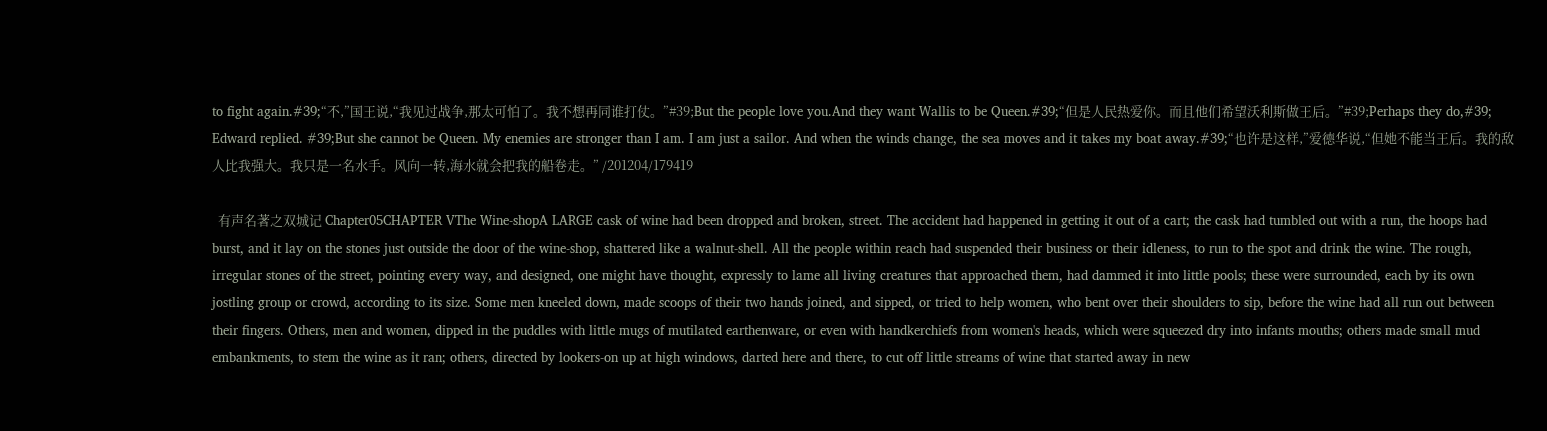to fight again.#39;“不,”国王说,“我见过战争,那太可怕了。我不想再同谁打仗。”#39;But the people love you.And they want Wallis to be Queen.#39;“但是人民热爱你。而且他们希望沃利斯做王后。”#39;Perhaps they do,#39; Edward replied. #39;But she cannot be Queen. My enemies are stronger than I am. I am just a sailor. And when the winds change, the sea moves and it takes my boat away.#39;“也许是这样,”爱德华说,“但她不能当王后。我的敌人比我强大。我只是一名水手。风向一转,海水就会把我的船卷走。” /201204/179419

  有声名著之双城记 Chapter05CHAPTER VThe Wine-shopA LARGE cask of wine had been dropped and broken, street. The accident had happened in getting it out of a cart; the cask had tumbled out with a run, the hoops had burst, and it lay on the stones just outside the door of the wine-shop, shattered like a walnut-shell. All the people within reach had suspended their business or their idleness, to run to the spot and drink the wine. The rough, irregular stones of the street, pointing every way, and designed, one might have thought, expressly to lame all living creatures that approached them, had dammed it into little pools; these were surrounded, each by its own jostling group or crowd, according to its size. Some men kneeled down, made scoops of their two hands joined, and sipped, or tried to help women, who bent over their shoulders to sip, before the wine had all run out between their fingers. Others, men and women, dipped in the puddles with little mugs of mutilated earthenware, or even with handkerchiefs from women's heads, which were squeezed dry into infants mouths; others made small mud embankments, to stem the wine as it ran; others, directed by lookers-on up at high windows, darted here and there, to cut off little streams of wine that started away in new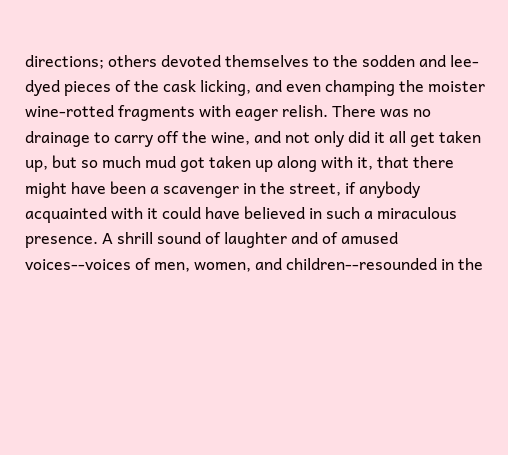directions; others devoted themselves to the sodden and lee-dyed pieces of the cask licking, and even champing the moister wine-rotted fragments with eager relish. There was no drainage to carry off the wine, and not only did it all get taken up, but so much mud got taken up along with it, that there might have been a scavenger in the street, if anybody acquainted with it could have believed in such a miraculous presence. A shrill sound of laughter and of amused voices--voices of men, women, and children--resounded in the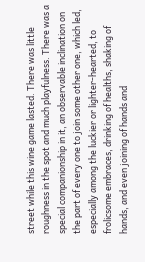street while this wine game lasted. There was little roughness in the spot and much playfulness. There was a special companionship in it, an observable inclination on the part of every one to join some other one, which led, especially among the luckier or lighter-hearted, to frolicsome embraces, drinking of healths, shaking of hands, and even joining of hands and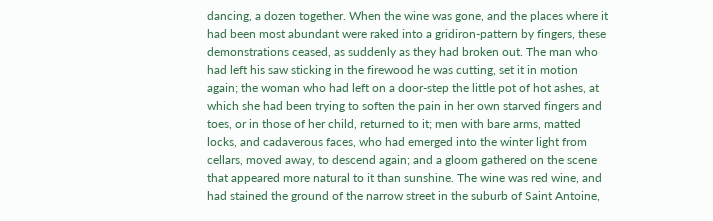dancing, a dozen together. When the wine was gone, and the places where it had been most abundant were raked into a gridiron-pattern by fingers, these demonstrations ceased, as suddenly as they had broken out. The man who had left his saw sticking in the firewood he was cutting, set it in motion again; the woman who had left on a door-step the little pot of hot ashes, at which she had been trying to soften the pain in her own starved fingers and toes, or in those of her child, returned to it; men with bare arms, matted locks, and cadaverous faces, who had emerged into the winter light from cellars, moved away, to descend again; and a gloom gathered on the scene that appeared more natural to it than sunshine. The wine was red wine, and had stained the ground of the narrow street in the suburb of Saint Antoine,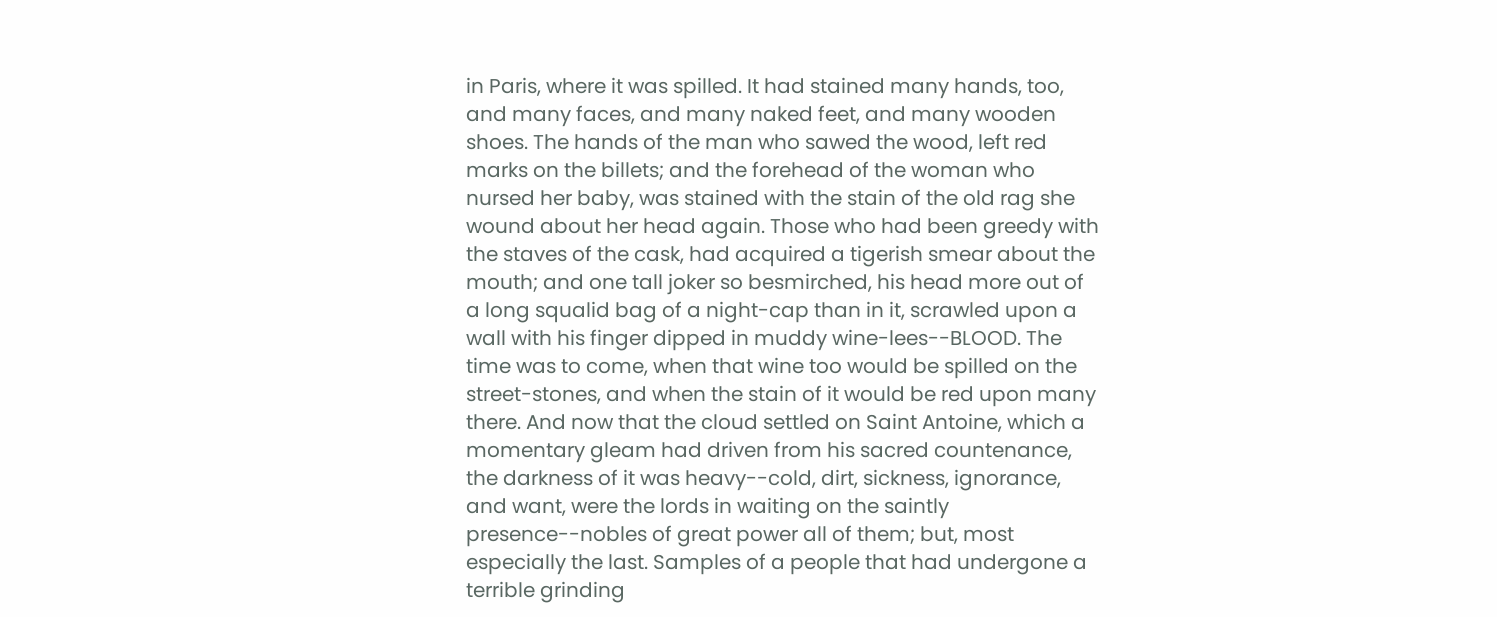in Paris, where it was spilled. It had stained many hands, too, and many faces, and many naked feet, and many wooden shoes. The hands of the man who sawed the wood, left red marks on the billets; and the forehead of the woman who nursed her baby, was stained with the stain of the old rag she wound about her head again. Those who had been greedy with the staves of the cask, had acquired a tigerish smear about the mouth; and one tall joker so besmirched, his head more out of a long squalid bag of a night-cap than in it, scrawled upon a wall with his finger dipped in muddy wine-lees--BLOOD. The time was to come, when that wine too would be spilled on the street-stones, and when the stain of it would be red upon many there. And now that the cloud settled on Saint Antoine, which a momentary gleam had driven from his sacred countenance, the darkness of it was heavy--cold, dirt, sickness, ignorance, and want, were the lords in waiting on the saintly presence--nobles of great power all of them; but, most especially the last. Samples of a people that had undergone a terrible grinding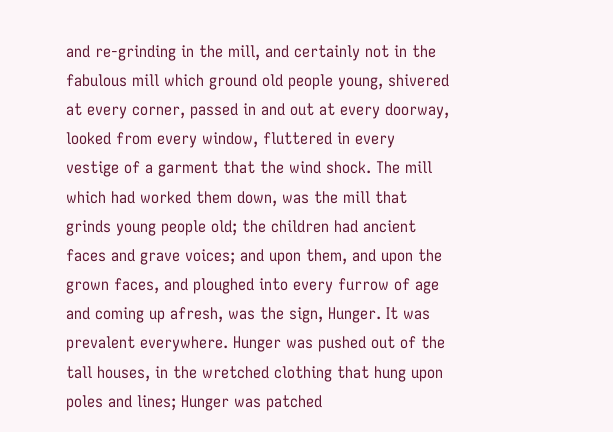and re-grinding in the mill, and certainly not in the fabulous mill which ground old people young, shivered at every corner, passed in and out at every doorway, looked from every window, fluttered in every vestige of a garment that the wind shock. The mill which had worked them down, was the mill that grinds young people old; the children had ancient faces and grave voices; and upon them, and upon the grown faces, and ploughed into every furrow of age and coming up afresh, was the sign, Hunger. It was prevalent everywhere. Hunger was pushed out of the tall houses, in the wretched clothing that hung upon poles and lines; Hunger was patched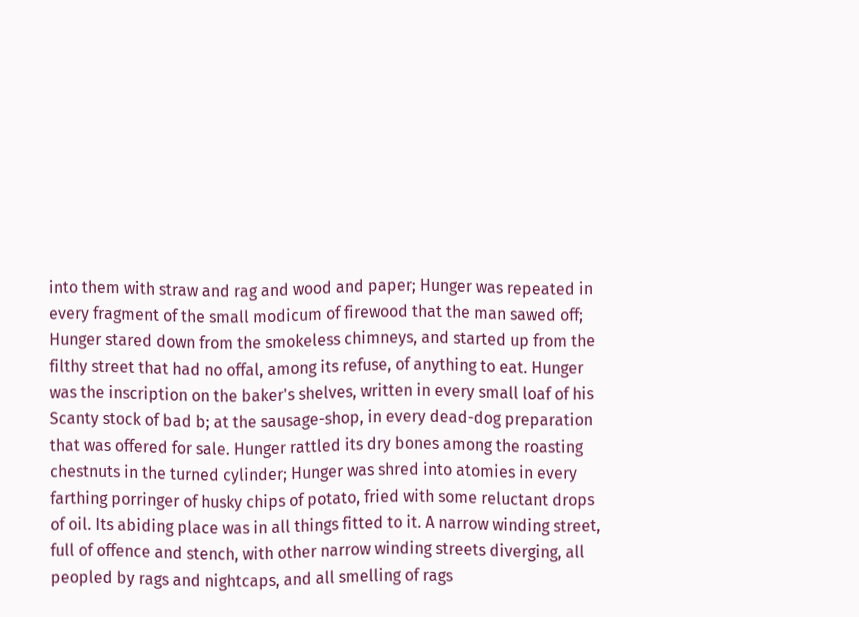into them with straw and rag and wood and paper; Hunger was repeated in every fragment of the small modicum of firewood that the man sawed off; Hunger stared down from the smokeless chimneys, and started up from the filthy street that had no offal, among its refuse, of anything to eat. Hunger was the inscription on the baker's shelves, written in every small loaf of his Scanty stock of bad b; at the sausage-shop, in every dead-dog preparation that was offered for sale. Hunger rattled its dry bones among the roasting chestnuts in the turned cylinder; Hunger was shred into atomies in every farthing porringer of husky chips of potato, fried with some reluctant drops of oil. Its abiding place was in all things fitted to it. A narrow winding street, full of offence and stench, with other narrow winding streets diverging, all peopled by rags and nightcaps, and all smelling of rags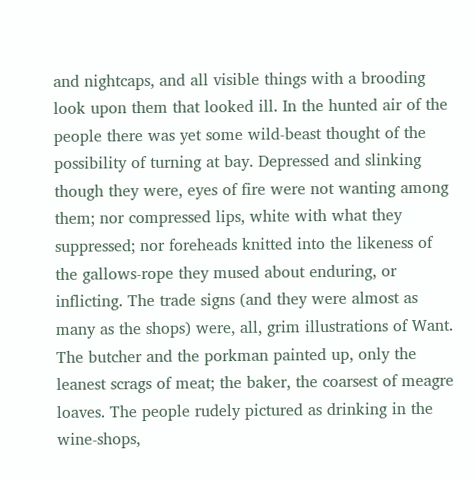and nightcaps, and all visible things with a brooding look upon them that looked ill. In the hunted air of the people there was yet some wild-beast thought of the possibility of turning at bay. Depressed and slinking though they were, eyes of fire were not wanting among them; nor compressed lips, white with what they suppressed; nor foreheads knitted into the likeness of the gallows-rope they mused about enduring, or inflicting. The trade signs (and they were almost as many as the shops) were, all, grim illustrations of Want. The butcher and the porkman painted up, only the leanest scrags of meat; the baker, the coarsest of meagre loaves. The people rudely pictured as drinking in the wine-shops,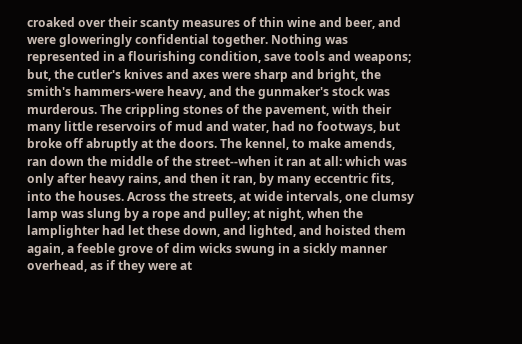croaked over their scanty measures of thin wine and beer, and were gloweringly confidential together. Nothing was represented in a flourishing condition, save tools and weapons; but, the cutler's knives and axes were sharp and bright, the smith's hammers-were heavy, and the gunmaker's stock was murderous. The crippling stones of the pavement, with their many little reservoirs of mud and water, had no footways, but broke off abruptly at the doors. The kennel, to make amends, ran down the middle of the street--when it ran at all: which was only after heavy rains, and then it ran, by many eccentric fits, into the houses. Across the streets, at wide intervals, one clumsy lamp was slung by a rope and pulley; at night, when the lamplighter had let these down, and lighted, and hoisted them again, a feeble grove of dim wicks swung in a sickly manner overhead, as if they were at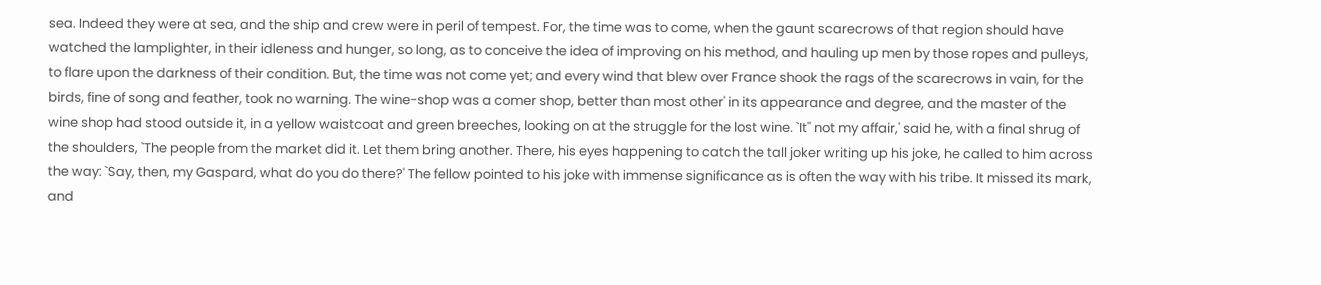sea. Indeed they were at sea, and the ship and crew were in peril of tempest. For, the time was to come, when the gaunt scarecrows of that region should have watched the lamplighter, in their idleness and hunger, so long, as to conceive the idea of improving on his method, and hauling up men by those ropes and pulleys, to flare upon the darkness of their condition. But, the time was not come yet; and every wind that blew over France shook the rags of the scarecrows in vain, for the birds, fine of song and feather, took no warning. The wine-shop was a comer shop, better than most other' in its appearance and degree, and the master of the wine shop had stood outside it, in a yellow waistcoat and green breeches, looking on at the struggle for the lost wine. `It'' not my affair,' said he, with a final shrug of the shoulders, `The people from the market did it. Let them bring another. There, his eyes happening to catch the tall joker writing up his joke, he called to him across the way: `Say, then, my Gaspard, what do you do there?' The fellow pointed to his joke with immense significance as is often the way with his tribe. It missed its mark, and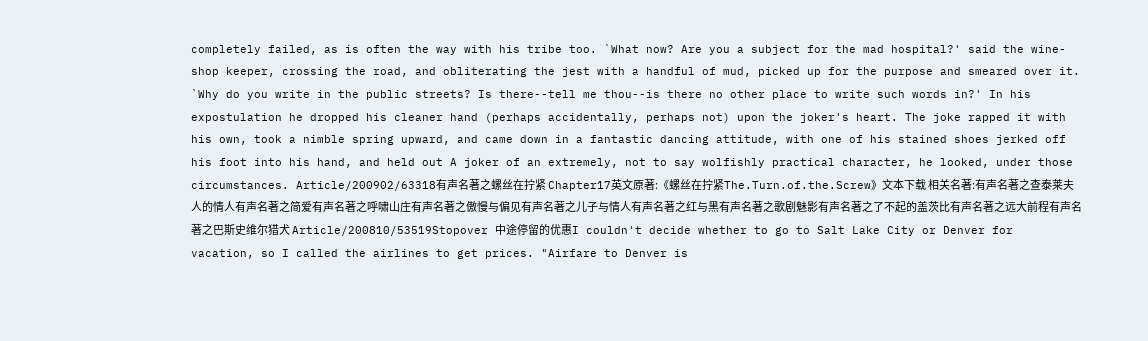completely failed, as is often the way with his tribe too. `What now? Are you a subject for the mad hospital?' said the wine-shop keeper, crossing the road, and obliterating the jest with a handful of mud, picked up for the purpose and smeared over it. `Why do you write in the public streets? Is there--tell me thou--is there no other place to write such words in?' In his expostulation he dropped his cleaner hand (perhaps accidentally, perhaps not) upon the joker's heart. The joke rapped it with his own, took a nimble spring upward, and came down in a fantastic dancing attitude, with one of his stained shoes jerked off his foot into his hand, and held out A joker of an extremely, not to say wolfishly practical character, he looked, under those circumstances. Article/200902/63318有声名著之螺丝在拧紧 Chapter17英文原著:《螺丝在拧紧The.Turn.of.the.Screw》文本下载 相关名著:有声名著之查泰莱夫人的情人有声名著之简爱有声名著之呼啸山庄有声名著之傲慢与偏见有声名著之儿子与情人有声名著之红与黑有声名著之歌剧魅影有声名著之了不起的盖茨比有声名著之远大前程有声名著之巴斯史维尔猎犬 Article/200810/53519Stopover 中途停留的优惠I couldn't decide whether to go to Salt Lake City or Denver for vacation, so I called the airlines to get prices. "Airfare to Denver is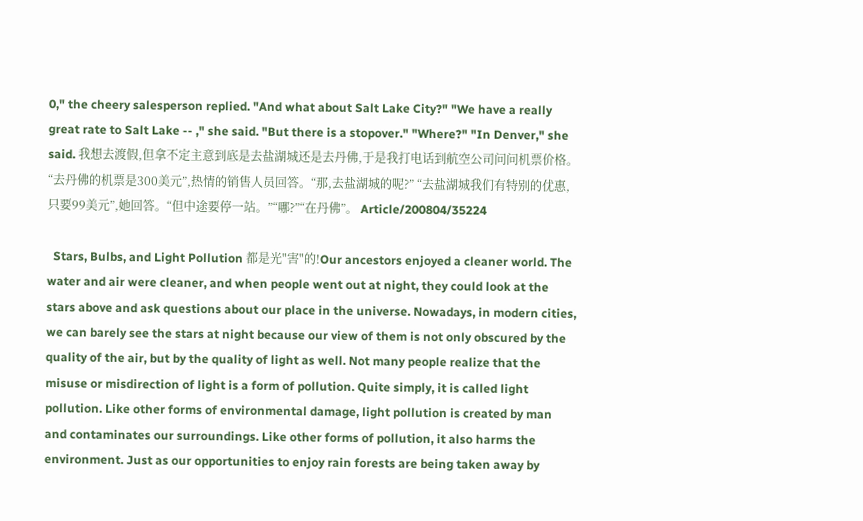0," the cheery salesperson replied. "And what about Salt Lake City?" "We have a really great rate to Salt Lake -- ," she said. "But there is a stopover." "Where?" "In Denver," she said. 我想去渡假,但拿不定主意到底是去盐湖城还是去丹佛,于是我打电话到航空公司问问机票价格。“去丹佛的机票是300美元”,热情的销售人员回答。“那,去盐湖城的呢?” “去盐湖城我们有特别的优惠,只要99美元”,她回答。“但中途要停一站。”“哪?”“在丹佛”。 Article/200804/35224

  Stars, Bulbs, and Light Pollution 都是光"害"的!Our ancestors enjoyed a cleaner world. The water and air were cleaner, and when people went out at night, they could look at the stars above and ask questions about our place in the universe. Nowadays, in modern cities, we can barely see the stars at night because our view of them is not only obscured by the quality of the air, but by the quality of light as well. Not many people realize that the misuse or misdirection of light is a form of pollution. Quite simply, it is called light pollution. Like other forms of environmental damage, light pollution is created by man and contaminates our surroundings. Like other forms of pollution, it also harms the environment. Just as our opportunities to enjoy rain forests are being taken away by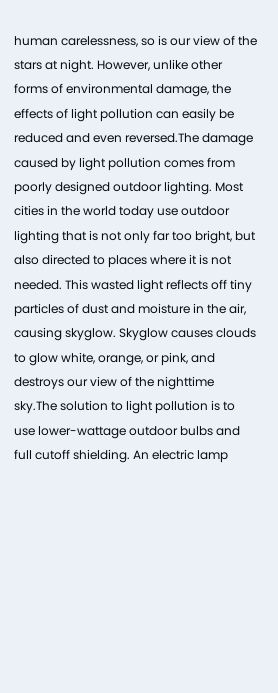human carelessness, so is our view of the stars at night. However, unlike other forms of environmental damage, the effects of light pollution can easily be reduced and even reversed.The damage caused by light pollution comes from poorly designed outdoor lighting. Most cities in the world today use outdoor lighting that is not only far too bright, but also directed to places where it is not needed. This wasted light reflects off tiny particles of dust and moisture in the air, causing skyglow. Skyglow causes clouds to glow white, orange, or pink, and destroys our view of the nighttime sky.The solution to light pollution is to use lower-wattage outdoor bulbs and full cutoff shielding. An electric lamp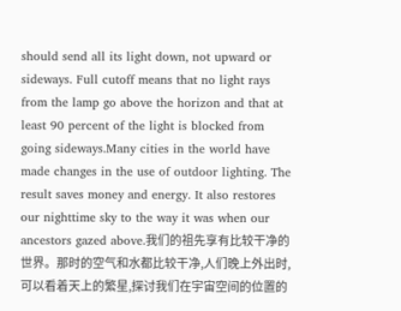should send all its light down, not upward or sideways. Full cutoff means that no light rays from the lamp go above the horizon and that at least 90 percent of the light is blocked from going sideways.Many cities in the world have made changes in the use of outdoor lighting. The result saves money and energy. It also restores our nighttime sky to the way it was when our ancestors gazed above.我们的祖先享有比较干净的世界。那时的空气和水都比较干净,人们晚上外出时,可以看着天上的繁星,探讨我们在宇宙空间的位置的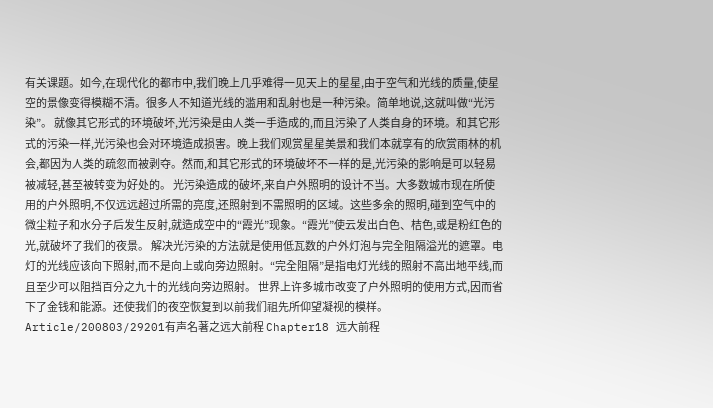有关课题。如今,在现代化的都市中,我们晚上几乎难得一见天上的星星,由于空气和光线的质量,使星空的景像变得模糊不清。很多人不知道光线的滥用和乱射也是一种污染。简单地说,这就叫做“光污染”。 就像其它形式的环境破坏,光污染是由人类一手造成的,而且污染了人类自身的环境。和其它形式的污染一样,光污染也会对环境造成损害。晚上我们观赏星星美景和我们本就享有的欣赏雨林的机会,都因为人类的疏忽而被剥夺。然而,和其它形式的环境破坏不一样的是,光污染的影响是可以轻易被减轻,甚至被转变为好处的。 光污染造成的破坏,来自户外照明的设计不当。大多数城市现在所使用的户外照明,不仅远远超过所需的亮度,还照射到不需照明的区域。这些多余的照明,碰到空气中的微尘粒子和水分子后发生反射,就造成空中的“霞光”现象。“霞光”使云发出白色、桔色,或是粉红色的光,就破坏了我们的夜景。 解决光污染的方法就是使用低瓦数的户外灯泡与完全阻隔溢光的遮罩。电灯的光线应该向下照射,而不是向上或向旁边照射。“完全阻隔”是指电灯光线的照射不高出地平线,而且至少可以阻挡百分之九十的光线向旁边照射。 世界上许多城市改变了户外照明的使用方式,因而省下了金钱和能源。还使我们的夜空恢复到以前我们祖先所仰望凝视的模样。 Article/200803/29201有声名著之远大前程 Chapter18 远大前程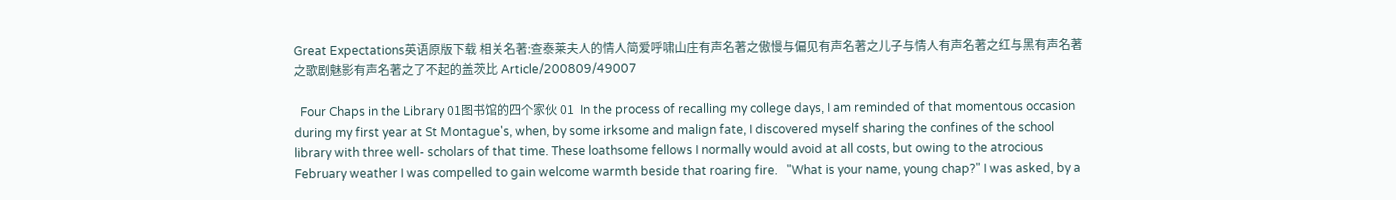Great Expectations英语原版下载 相关名著:查泰莱夫人的情人简爱呼啸山庄有声名著之傲慢与偏见有声名著之儿子与情人有声名著之红与黑有声名著之歌剧魅影有声名著之了不起的盖茨比 Article/200809/49007

  Four Chaps in the Library 01图书馆的四个家伙 01  In the process of recalling my college days, I am reminded of that momentous occasion during my first year at St Montague's, when, by some irksome and malign fate, I discovered myself sharing the confines of the school library with three well- scholars of that time. These loathsome fellows I normally would avoid at all costs, but owing to the atrocious February weather I was compelled to gain welcome warmth beside that roaring fire.   "What is your name, young chap?" I was asked, by a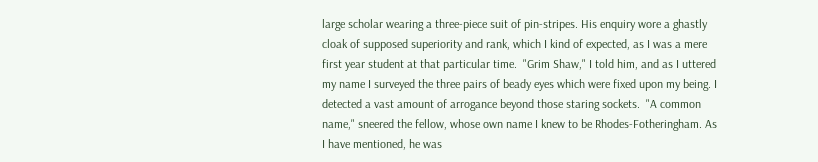large scholar wearing a three-piece suit of pin-stripes. His enquiry wore a ghastly cloak of supposed superiority and rank, which I kind of expected, as I was a mere first year student at that particular time.  "Grim Shaw," I told him, and as I uttered my name I surveyed the three pairs of beady eyes which were fixed upon my being. I detected a vast amount of arrogance beyond those staring sockets.  "A common name," sneered the fellow, whose own name I knew to be Rhodes-Fotheringham. As I have mentioned, he was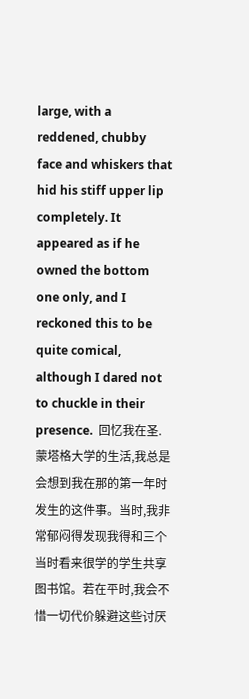large, with a reddened, chubby face and whiskers that hid his stiff upper lip completely. It appeared as if he owned the bottom one only, and I reckoned this to be quite comical, although I dared not to chuckle in their presence.  回忆我在圣.蒙塔格大学的生活,我总是会想到我在那的第一年时发生的这件事。当时,我非常郁闷得发现我得和三个当时看来很学的学生共享图书馆。若在平时,我会不惜一切代价躲避这些讨厌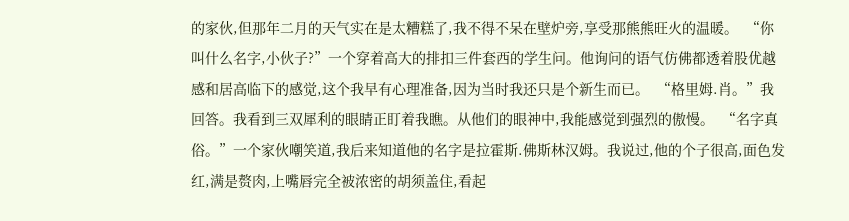的家伙,但那年二月的天气实在是太糟糕了,我不得不呆在壁炉旁,享受那熊熊旺火的温暖。  “你叫什么名字,小伙子?”一个穿着高大的排扣三件套西的学生问。他询问的语气仿佛都透着股优越感和居高临下的感觉,这个我早有心理准备,因为当时我还只是个新生而已。  “格里姆.肖。”我回答。我看到三双犀利的眼睛正盯着我瞧。从他们的眼神中,我能感觉到强烈的傲慢。  “名字真俗。”一个家伙嘲笑道,我后来知道他的名字是拉霍斯.佛斯林汉姆。我说过,他的个子很高,面色发红,满是赘肉,上嘴唇完全被浓密的胡须盖住,看起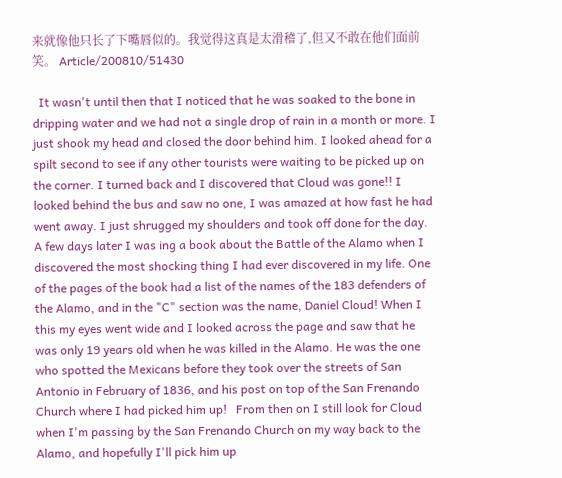来就像他只长了下嘴唇似的。我觉得这真是太滑稽了,但又不敢在他们面前笑。 Article/200810/51430

  It wasn't until then that I noticed that he was soaked to the bone in dripping water and we had not a single drop of rain in a month or more. I just shook my head and closed the door behind him. I looked ahead for a spilt second to see if any other tourists were waiting to be picked up on the corner. I turned back and I discovered that Cloud was gone!! I looked behind the bus and saw no one, I was amazed at how fast he had went away. I just shrugged my shoulders and took off done for the day.  A few days later I was ing a book about the Battle of the Alamo when I discovered the most shocking thing I had ever discovered in my life. One of the pages of the book had a list of the names of the 183 defenders of the Alamo, and in the "C" section was the name, Daniel Cloud! When I this my eyes went wide and I looked across the page and saw that he was only 19 years old when he was killed in the Alamo. He was the one who spotted the Mexicans before they took over the streets of San Antonio in February of 1836, and his post on top of the San Frenando Church where I had picked him up!   From then on I still look for Cloud when I'm passing by the San Frenando Church on my way back to the Alamo, and hopefully I'll pick him up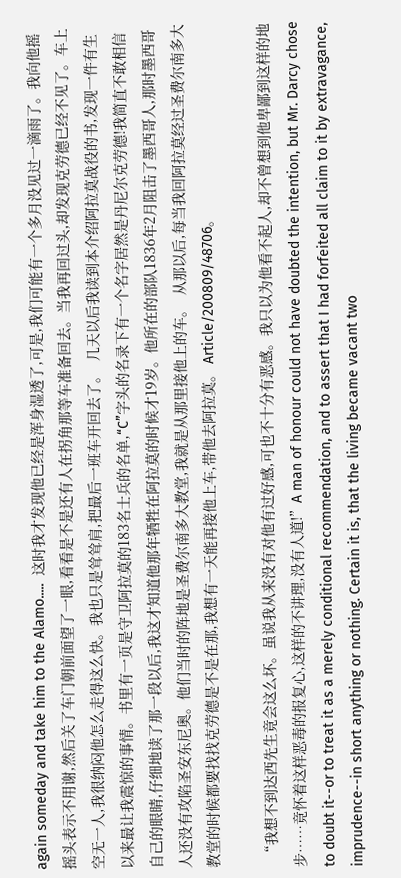again someday and take him to the Alamo.....  这时我才发现他已经是浑身湿透了,可是,我们可能有一个多月没见过一滴雨了。我向他摇摇头表示不用谢,然后关了车门朝前面望了一眼,看看是不是还有人在拐角那等车准备回去。当我再回过头,却发现克劳德已经不见了。车上空无一人,我很纳闷他怎么走得这么快。我也只是耸耸肩,把最后一班车开回去了。  几天以后我读到本介绍阿拉莫战役的书,发现一件有生以来最让我震惊的事情。书里有一页是守卫阿拉莫的183名士兵的名单,“C”字头的名录下有一个名字居然是丹尼尔克劳德!我简直不敢相信自己的眼睛,仔细地读了那一段以后,我这才知道他那年牺牲在阿拉莫的时候才19岁。他所在的部队1836年2月阻击了墨西哥人,那时墨西哥人还没有攻陷圣安东尼奥。他们当时的阵地是圣费尔南多大教堂,我就是从那里接他上的车。  从那以后,每当我回阿拉莫经过圣费尔南多大教堂的时候都要找找克劳德是不是在那,我想有一天能再接他上车,带他去阿拉莫。 Article/200809/48706。

  “我想不到达西先生竟会这么坏。虽说我从来没有对他有过好感,可也不十分有恶感。我只以为他看不起人,却不曾想到他卑鄙到这样的地步……竟怀着这样恶毒的报复心,这样的不讲理,没有人道!”A man of honour could not have doubted the intention, but Mr. Darcy chose to doubt it--or to treat it as a merely conditional recommendation, and to assert that I had forfeited all claim to it by extravagance, imprudence--in short anything or nothing. Certain it is, that the living became vacant two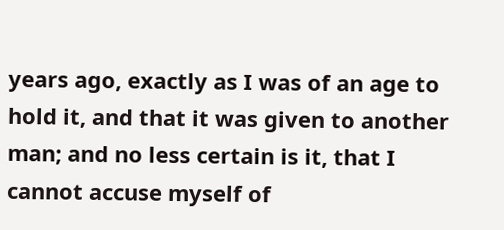years ago, exactly as I was of an age to hold it, and that it was given to another man; and no less certain is it, that I cannot accuse myself of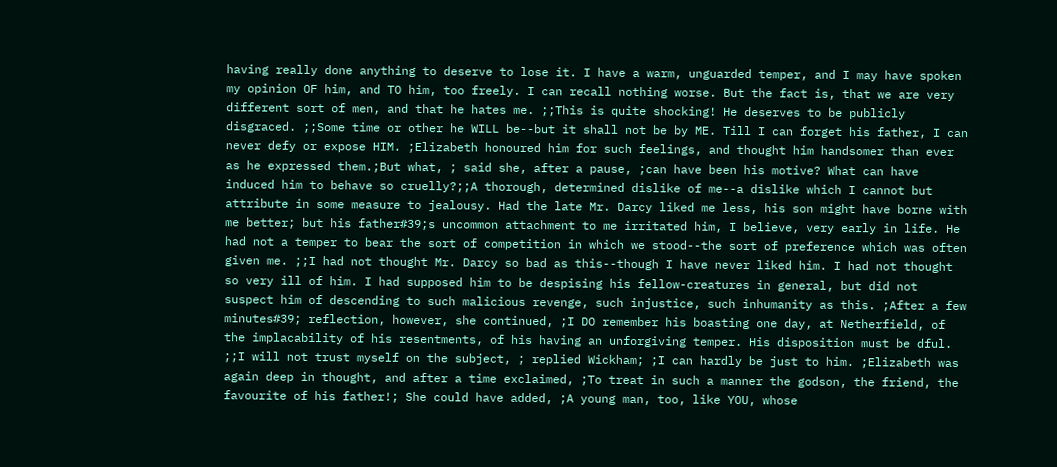having really done anything to deserve to lose it. I have a warm, unguarded temper, and I may have spoken my opinion OF him, and TO him, too freely. I can recall nothing worse. But the fact is, that we are very different sort of men, and that he hates me. ;;This is quite shocking! He deserves to be publicly disgraced. ;;Some time or other he WILL be--but it shall not be by ME. Till I can forget his father, I can never defy or expose HIM. ;Elizabeth honoured him for such feelings, and thought him handsomer than ever as he expressed them.;But what, ; said she, after a pause, ;can have been his motive? What can have induced him to behave so cruelly?;;A thorough, determined dislike of me--a dislike which I cannot but attribute in some measure to jealousy. Had the late Mr. Darcy liked me less, his son might have borne with me better; but his father#39;s uncommon attachment to me irritated him, I believe, very early in life. He had not a temper to bear the sort of competition in which we stood--the sort of preference which was often given me. ;;I had not thought Mr. Darcy so bad as this--though I have never liked him. I had not thought so very ill of him. I had supposed him to be despising his fellow-creatures in general, but did not suspect him of descending to such malicious revenge, such injustice, such inhumanity as this. ;After a few minutes#39; reflection, however, she continued, ;I DO remember his boasting one day, at Netherfield, of the implacability of his resentments, of his having an unforgiving temper. His disposition must be dful. ;;I will not trust myself on the subject, ; replied Wickham; ;I can hardly be just to him. ;Elizabeth was again deep in thought, and after a time exclaimed, ;To treat in such a manner the godson, the friend, the favourite of his father!; She could have added, ;A young man, too, like YOU, whose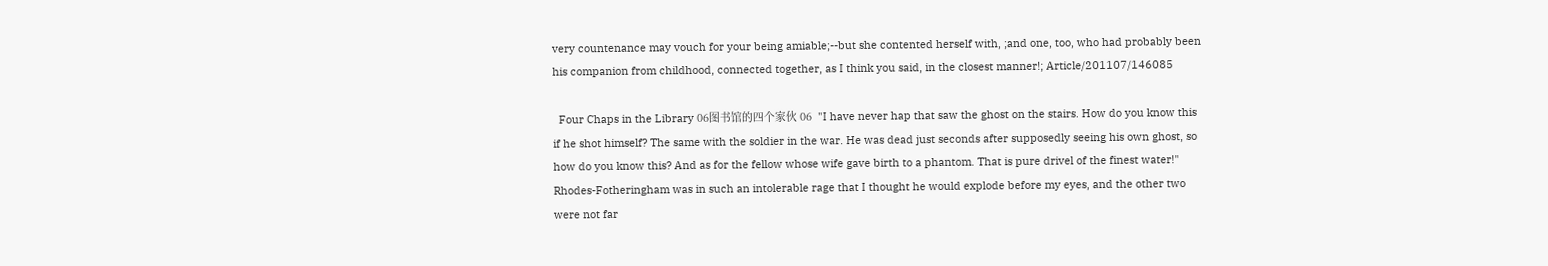very countenance may vouch for your being amiable;--but she contented herself with, ;and one, too, who had probably been his companion from childhood, connected together, as I think you said, in the closest manner!; Article/201107/146085

  Four Chaps in the Library 06图书馆的四个家伙 06  "I have never hap that saw the ghost on the stairs. How do you know this if he shot himself? The same with the soldier in the war. He was dead just seconds after supposedly seeing his own ghost, so how do you know this? And as for the fellow whose wife gave birth to a phantom. That is pure drivel of the finest water!"  Rhodes-Fotheringham was in such an intolerable rage that I thought he would explode before my eyes, and the other two were not far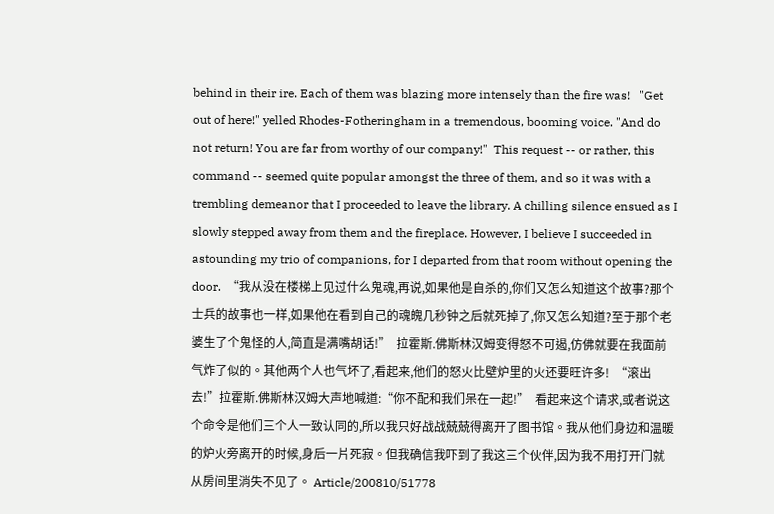behind in their ire. Each of them was blazing more intensely than the fire was!   "Get out of here!" yelled Rhodes-Fotheringham in a tremendous, booming voice. "And do not return! You are far from worthy of our company!"  This request -- or rather, this command -- seemed quite popular amongst the three of them, and so it was with a trembling demeanor that I proceeded to leave the library. A chilling silence ensued as I slowly stepped away from them and the fireplace. However, I believe I succeeded in astounding my trio of companions, for I departed from that room without opening the door.  “我从没在楼梯上见过什么鬼魂,再说,如果他是自杀的,你们又怎么知道这个故事?那个士兵的故事也一样,如果他在看到自己的魂魄几秒钟之后就死掉了,你又怎么知道?至于那个老婆生了个鬼怪的人,简直是满嘴胡话!”  拉霍斯.佛斯林汉姆变得怒不可遏,仿佛就要在我面前气炸了似的。其他两个人也气坏了,看起来,他们的怒火比壁炉里的火还要旺许多!  “滚出去!”拉霍斯.佛斯林汉姆大声地喊道:“你不配和我们呆在一起!”  看起来这个请求,或者说这个命令是他们三个人一致认同的,所以我只好战战兢兢得离开了图书馆。我从他们身边和温暖的炉火旁离开的时候,身后一片死寂。但我确信我吓到了我这三个伙伴,因为我不用打开门就从房间里消失不见了。 Article/200810/51778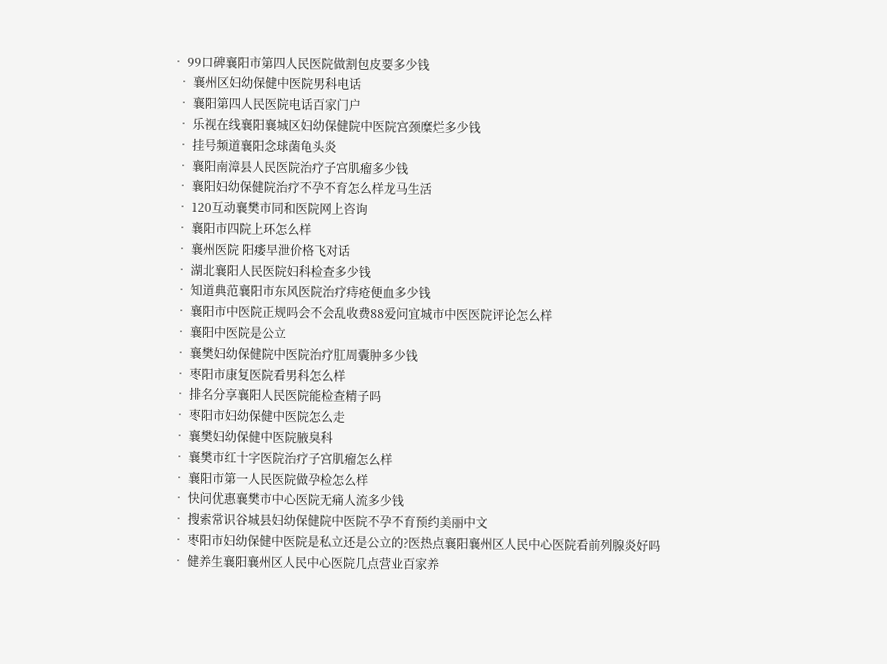• 99口碑襄阳市第四人民医院做割包皮要多少钱
  • 襄州区妇幼保健中医院男科电话
  • 襄阳第四人民医院电话百家门户
  • 乐视在线襄阳襄城区妇幼保健院中医院宫颈糜烂多少钱
  • 挂号频道襄阳念球菌龟头炎
  • 襄阳南漳县人民医院治疗子宫肌瘤多少钱
  • 襄阳妇幼保健院治疗不孕不育怎么样龙马生活
  • 120互动襄樊市同和医院网上咨询
  • 襄阳市四院上环怎么样
  • 襄州医院 阳痿早泄价格飞对话
  • 湖北襄阳人民医院妇科检查多少钱
  • 知道典范襄阳市东风医院治疗痔疮便血多少钱
  • 襄阳市中医院正规吗会不会乱收费88爱问宜城市中医医院评论怎么样
  • 襄阳中医院是公立
  • 襄樊妇幼保健院中医院治疗肛周囊肿多少钱
  • 枣阳市康复医院看男科怎么样
  • 排名分享襄阳人民医院能检查精子吗
  • 枣阳市妇幼保健中医院怎么走
  • 襄樊妇幼保健中医院腋臭科
  • 襄樊市红十字医院治疗子宫肌瘤怎么样
  • 襄阳市第一人民医院做孕检怎么样
  • 快问优惠襄樊市中心医院无痛人流多少钱
  • 搜索常识谷城县妇幼保健院中医院不孕不育预约美丽中文
  • 枣阳市妇幼保健中医院是私立还是公立的?医热点襄阳襄州区人民中心医院看前列腺炎好吗
  • 健养生襄阳襄州区人民中心医院几点营业百家养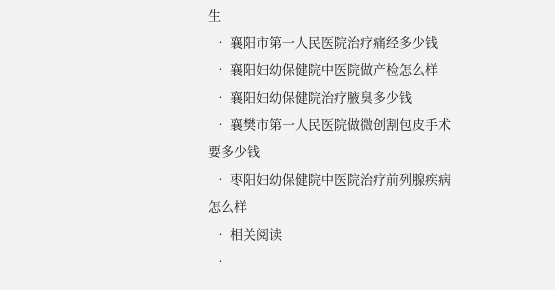生
  • 襄阳市第一人民医院治疗痛经多少钱
  • 襄阳妇幼保健院中医院做产检怎么样
  • 襄阳妇幼保健院治疗腋臭多少钱
  • 襄樊市第一人民医院做微创割包皮手术要多少钱
  • 枣阳妇幼保健院中医院治疗前列腺疾病怎么样
  • 相关阅读
  •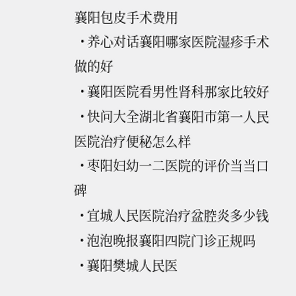襄阳包皮手术费用
  • 养心对话襄阳哪家医院湿疹手术做的好
  • 襄阳医院看男性肾科那家比较好
  • 快问大全湖北省襄阳市第一人民医院治疗便秘怎么样
  • 枣阳妇幼一二医院的评价当当口碑
  • 宜城人民医院治疗盆腔炎多少钱
  • 泡泡晚报襄阳四院门诊正规吗
  • 襄阳樊城人民医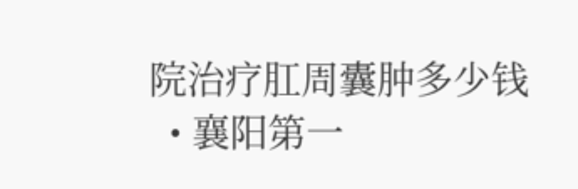院治疗肛周囊肿多少钱
  • 襄阳第一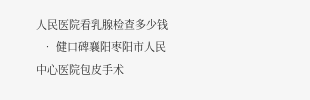人民医院看乳腺检查多少钱
  • 健口碑襄阳枣阳市人民中心医院包皮手术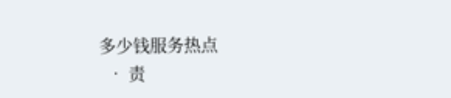多少钱服务热点
  • 责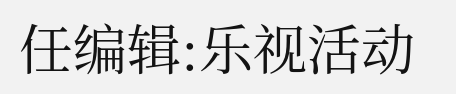任编辑:乐视活动